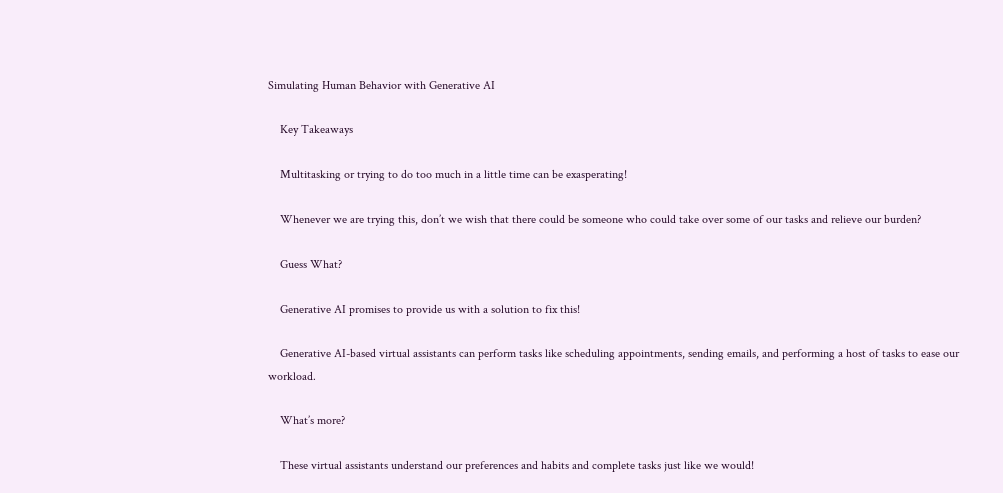Simulating Human Behavior with Generative AI

    Key Takeaways

    Multitasking or trying to do too much in a little time can be exasperating!

    Whenever we are trying this, don’t we wish that there could be someone who could take over some of our tasks and relieve our burden?

    Guess What?

    Generative AI promises to provide us with a solution to fix this!

    Generative AI-based virtual assistants can perform tasks like scheduling appointments, sending emails, and performing a host of tasks to ease our workload.

    What’s more?

    These virtual assistants understand our preferences and habits and complete tasks just like we would!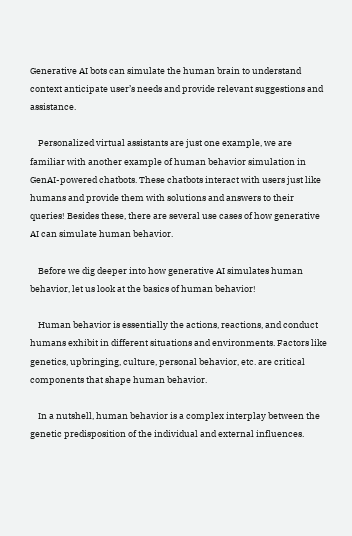Generative AI bots can simulate the human brain to understand context anticipate user’s needs and provide relevant suggestions and assistance.

    Personalized virtual assistants are just one example, we are familiar with another example of human behavior simulation in GenAI-powered chatbots. These chatbots interact with users just like humans and provide them with solutions and answers to their queries! Besides these, there are several use cases of how generative AI can simulate human behavior.

    Before we dig deeper into how generative AI simulates human behavior, let us look at the basics of human behavior!

    Human behavior is essentially the actions, reactions, and conduct humans exhibit in different situations and environments. Factors like genetics, upbringing, culture, personal behavior, etc. are critical components that shape human behavior.

    In a nutshell, human behavior is a complex interplay between the genetic predisposition of the individual and external influences.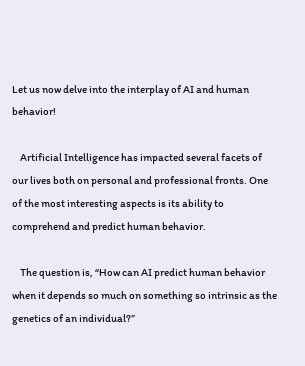Let us now delve into the interplay of AI and human behavior!

    Artificial Intelligence has impacted several facets of our lives both on personal and professional fronts. One of the most interesting aspects is its ability to comprehend and predict human behavior.

    The question is, “How can AI predict human behavior when it depends so much on something so intrinsic as the genetics of an individual?”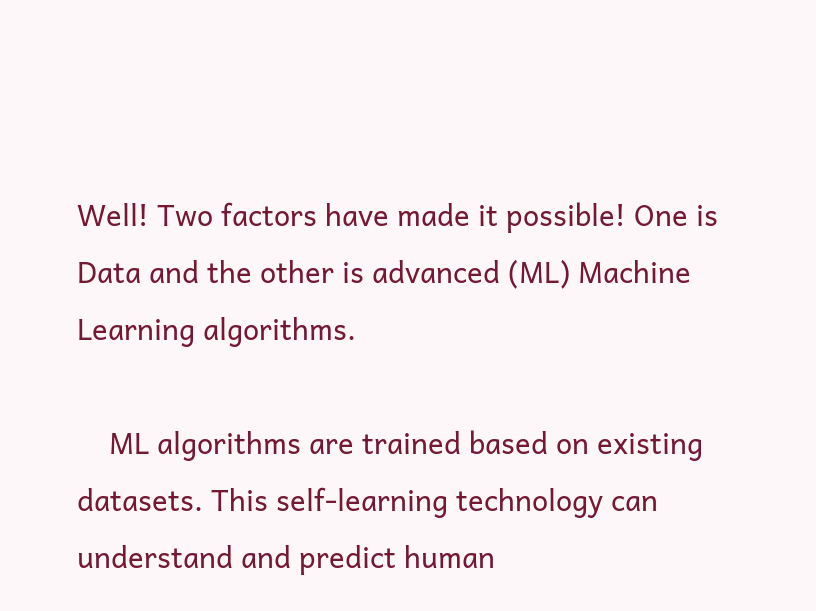Well! Two factors have made it possible! One is Data and the other is advanced (ML) Machine Learning algorithms.

    ML algorithms are trained based on existing datasets. This self-learning technology can understand and predict human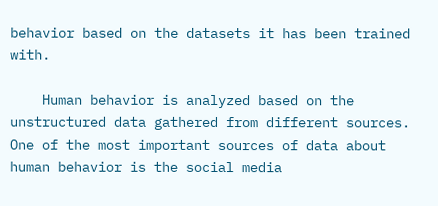behavior based on the datasets it has been trained with.

    Human behavior is analyzed based on the unstructured data gathered from different sources. One of the most important sources of data about human behavior is the social media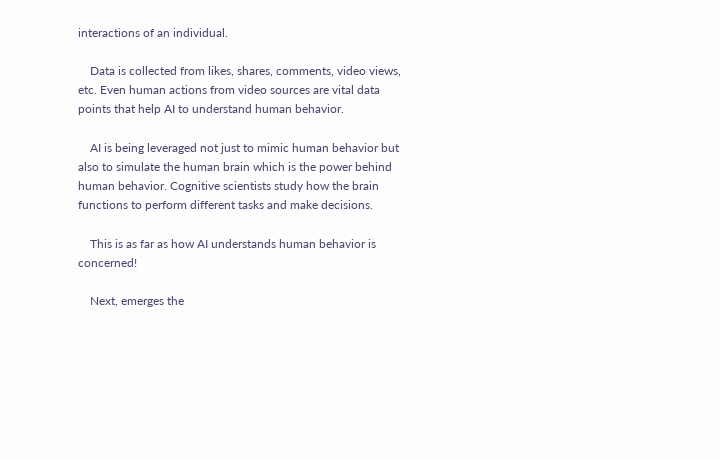interactions of an individual.

    Data is collected from likes, shares, comments, video views, etc. Even human actions from video sources are vital data points that help AI to understand human behavior.

    AI is being leveraged not just to mimic human behavior but also to simulate the human brain which is the power behind human behavior. Cognitive scientists study how the brain functions to perform different tasks and make decisions.

    This is as far as how AI understands human behavior is concerned!

    Next, emerges the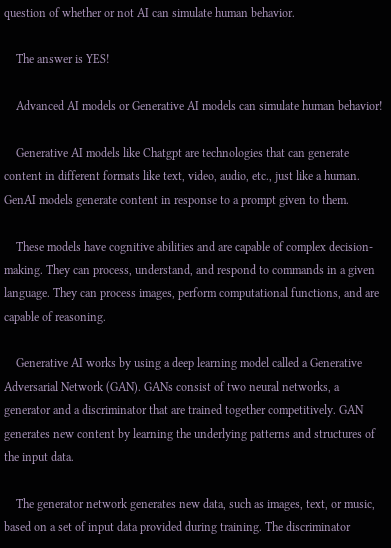question of whether or not AI can simulate human behavior.

    The answer is YES!

    Advanced AI models or Generative AI models can simulate human behavior!

    Generative AI models like Chatgpt are technologies that can generate content in different formats like text, video, audio, etc., just like a human. GenAI models generate content in response to a prompt given to them.

    These models have cognitive abilities and are capable of complex decision-making. They can process, understand, and respond to commands in a given language. They can process images, perform computational functions, and are capable of reasoning.

    Generative AI works by using a deep learning model called a Generative Adversarial Network (GAN). GANs consist of two neural networks, a generator and a discriminator that are trained together competitively. GAN generates new content by learning the underlying patterns and structures of the input data.

    The generator network generates new data, such as images, text, or music, based on a set of input data provided during training. The discriminator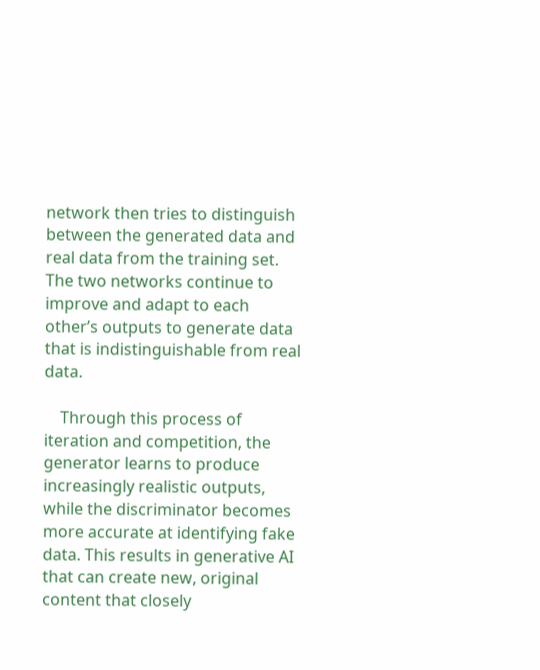network then tries to distinguish between the generated data and real data from the training set. The two networks continue to improve and adapt to each other’s outputs to generate data that is indistinguishable from real data.

    Through this process of iteration and competition, the generator learns to produce increasingly realistic outputs, while the discriminator becomes more accurate at identifying fake data. This results in generative AI that can create new, original content that closely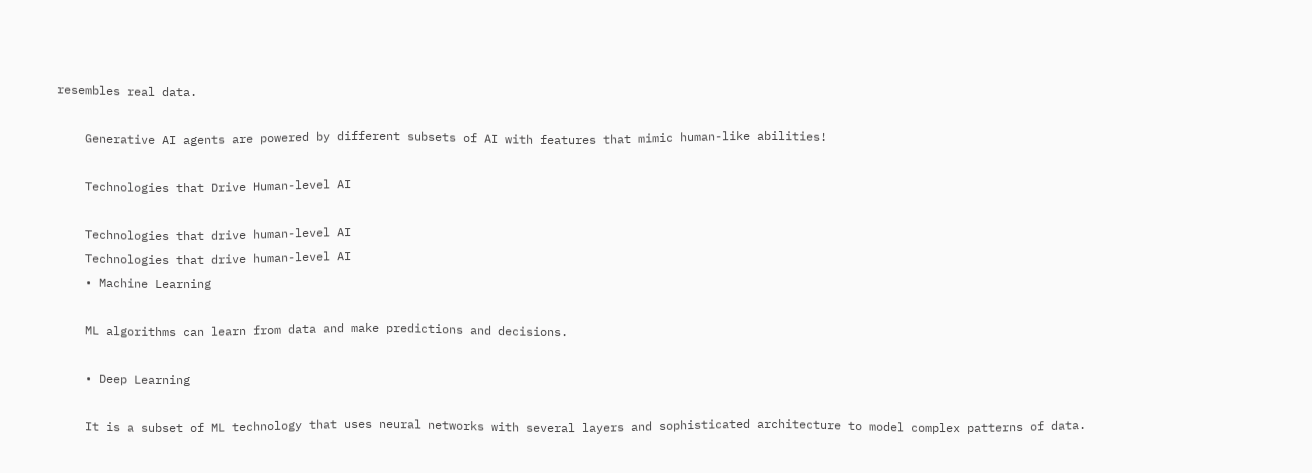resembles real data.

    Generative AI agents are powered by different subsets of AI with features that mimic human-like abilities!

    Technologies that Drive Human-level AI

    Technologies that drive human-level AI
    Technologies that drive human-level AI
    • Machine Learning

    ML algorithms can learn from data and make predictions and decisions.

    • Deep Learning

    It is a subset of ML technology that uses neural networks with several layers and sophisticated architecture to model complex patterns of data.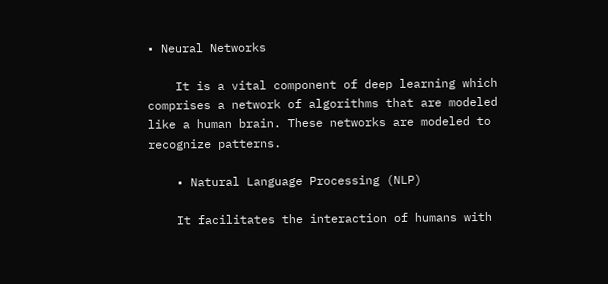• Neural Networks

    It is a vital component of deep learning which comprises a network of algorithms that are modeled like a human brain. These networks are modeled to recognize patterns.

    • Natural Language Processing (NLP)

    It facilitates the interaction of humans with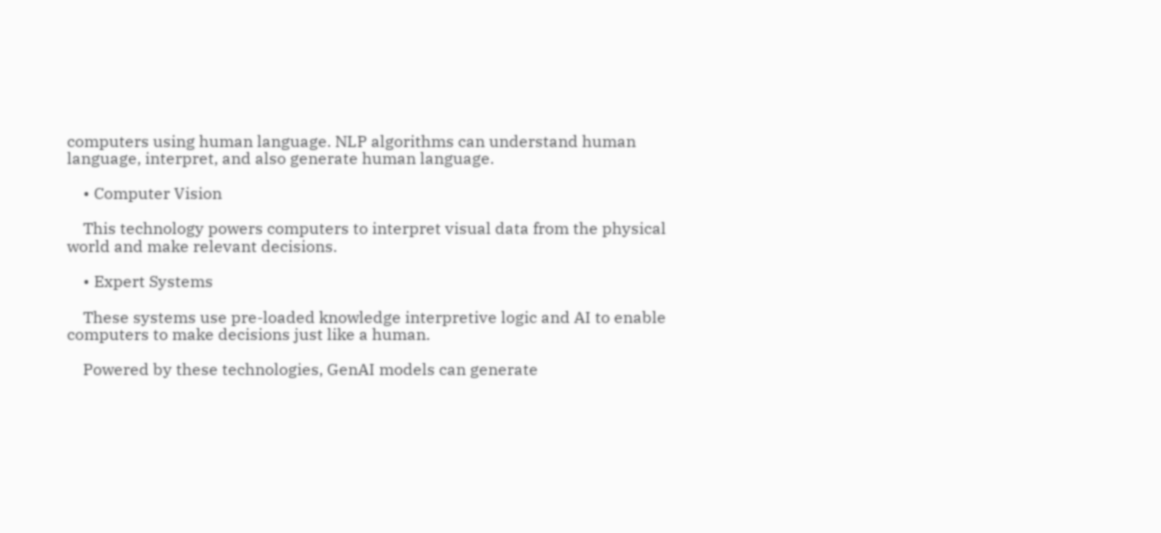computers using human language. NLP algorithms can understand human language, interpret, and also generate human language.

    • Computer Vision

    This technology powers computers to interpret visual data from the physical world and make relevant decisions.

    • Expert Systems

    These systems use pre-loaded knowledge interpretive logic and AI to enable computers to make decisions just like a human.

    Powered by these technologies, GenAI models can generate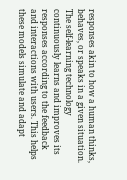responses akin to how a human thinks, behaves, or speaks in a given situation. The self-learning technology continuously learns and improves its responses according to the feedback and interactions with users. This helps these models simulate and adapt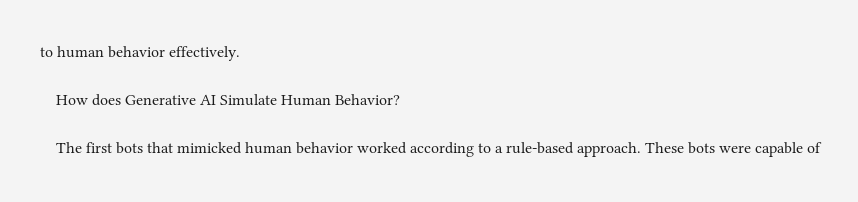to human behavior effectively.

    How does Generative AI Simulate Human Behavior?

    The first bots that mimicked human behavior worked according to a rule-based approach. These bots were capable of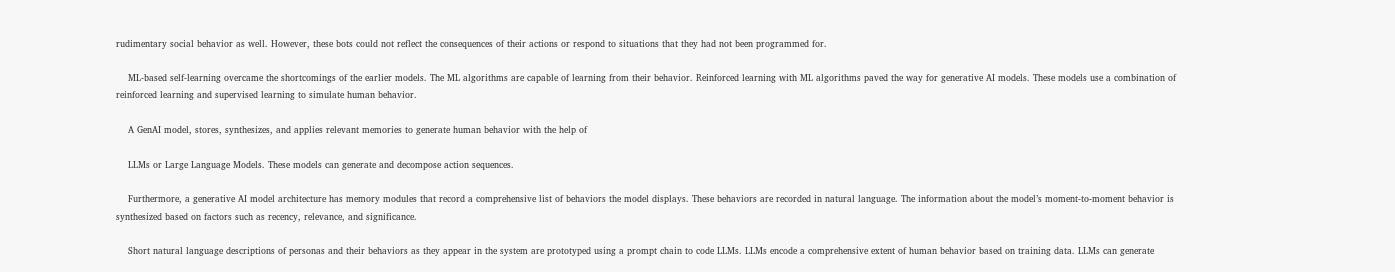rudimentary social behavior as well. However, these bots could not reflect the consequences of their actions or respond to situations that they had not been programmed for.

    ML-based self-learning overcame the shortcomings of the earlier models. The ML algorithms are capable of learning from their behavior. Reinforced learning with ML algorithms paved the way for generative AI models. These models use a combination of reinforced learning and supervised learning to simulate human behavior.

    A GenAI model, stores, synthesizes, and applies relevant memories to generate human behavior with the help of

    LLMs or Large Language Models. These models can generate and decompose action sequences.

    Furthermore, a generative AI model architecture has memory modules that record a comprehensive list of behaviors the model displays. These behaviors are recorded in natural language. The information about the model’s moment-to-moment behavior is synthesized based on factors such as recency, relevance, and significance.

    Short natural language descriptions of personas and their behaviors as they appear in the system are prototyped using a prompt chain to code LLMs. LLMs encode a comprehensive extent of human behavior based on training data. LLMs can generate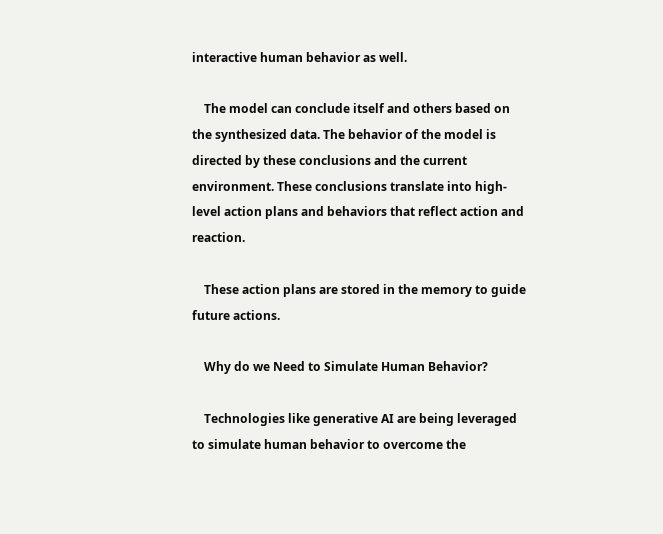interactive human behavior as well.

    The model can conclude itself and others based on the synthesized data. The behavior of the model is directed by these conclusions and the current environment. These conclusions translate into high-level action plans and behaviors that reflect action and reaction.

    These action plans are stored in the memory to guide future actions.

    Why do we Need to Simulate Human Behavior?

    Technologies like generative AI are being leveraged to simulate human behavior to overcome the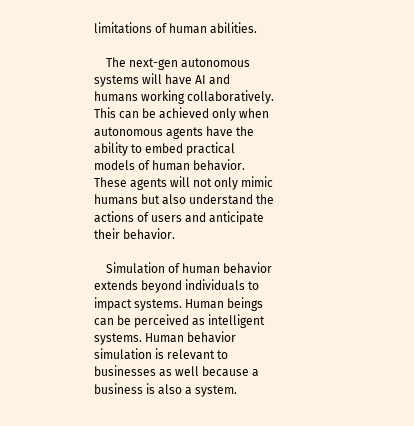limitations of human abilities.

    The next-gen autonomous systems will have AI and humans working collaboratively. This can be achieved only when autonomous agents have the ability to embed practical models of human behavior. These agents will not only mimic humans but also understand the actions of users and anticipate their behavior.

    Simulation of human behavior extends beyond individuals to impact systems. Human beings can be perceived as intelligent systems. Human behavior simulation is relevant to businesses as well because a business is also a system.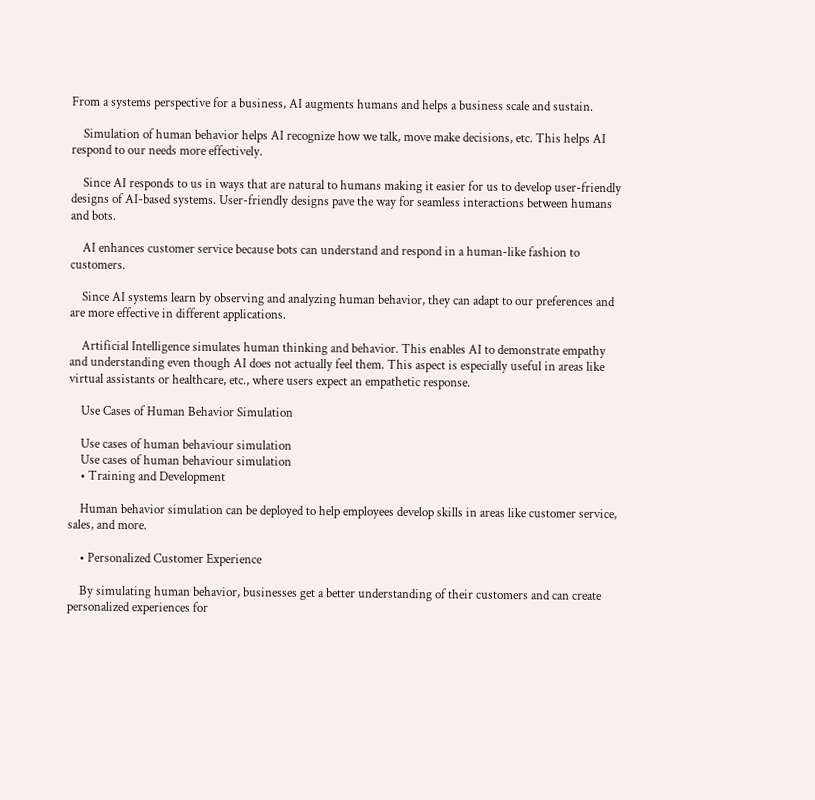From a systems perspective for a business, AI augments humans and helps a business scale and sustain.

    Simulation of human behavior helps AI recognize how we talk, move make decisions, etc. This helps AI respond to our needs more effectively.

    Since AI responds to us in ways that are natural to humans making it easier for us to develop user-friendly designs of AI-based systems. User-friendly designs pave the way for seamless interactions between humans and bots.

    AI enhances customer service because bots can understand and respond in a human-like fashion to customers.

    Since AI systems learn by observing and analyzing human behavior, they can adapt to our preferences and are more effective in different applications.

    Artificial Intelligence simulates human thinking and behavior. This enables AI to demonstrate empathy and understanding even though AI does not actually feel them. This aspect is especially useful in areas like virtual assistants or healthcare, etc., where users expect an empathetic response.

    Use Cases of Human Behavior Simulation

    Use cases of human behaviour simulation
    Use cases of human behaviour simulation
    • Training and Development

    Human behavior simulation can be deployed to help employees develop skills in areas like customer service, sales, and more.

    • Personalized Customer Experience

    By simulating human behavior, businesses get a better understanding of their customers and can create personalized experiences for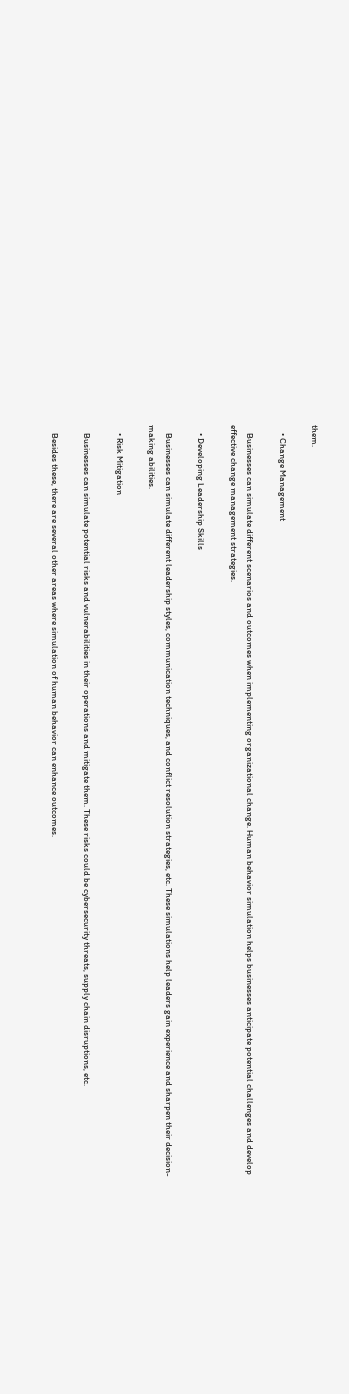them.

    • Change Management

    Businesses can simulate different scenarios and outcomes when implementing organizational change. Human behavior simulation helps businesses anticipate potential challenges and develop effective change management strategies.

    • Developing Leadership Skills

    Businesses can simulate different leadership styles, communication techniques, and conflict resolution strategies, etc. These simulations help leaders gain experience and sharpen their decision-making abilities.

    • Risk Mitigation

    Businesses can simulate potential risks and vulnerabilities in their operations and mitigate them. These risks could be cybersecurity threats, supply chain disruptions, etc.

    Besides these, there are several other areas where simulation of human behavior can enhance outcomes.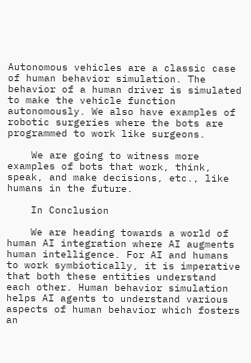Autonomous vehicles are a classic case of human behavior simulation. The behavior of a human driver is simulated to make the vehicle function autonomously. We also have examples of robotic surgeries where the bots are programmed to work like surgeons.

    We are going to witness more examples of bots that work, think, speak, and make decisions, etc., like humans in the future.

    In Conclusion

    We are heading towards a world of human AI integration where AI augments human intelligence. For AI and humans to work symbiotically, it is imperative that both these entities understand each other. Human behavior simulation helps AI agents to understand various aspects of human behavior which fosters an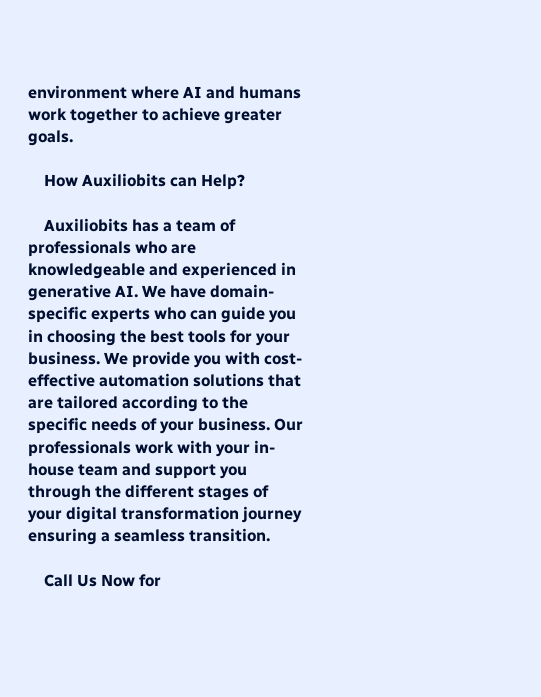environment where AI and humans work together to achieve greater goals.

    How Auxiliobits can Help?

    Auxiliobits has a team of professionals who are knowledgeable and experienced in generative AI. We have domain-specific experts who can guide you in choosing the best tools for your business. We provide you with cost-effective automation solutions that are tailored according to the specific needs of your business. Our professionals work with your in-house team and support you through the different stages of your digital transformation journey ensuring a seamless transition.

    Call Us Now for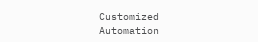Customized Automation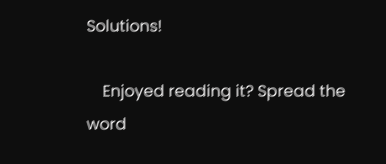Solutions!

    Enjoyed reading it? Spread the word